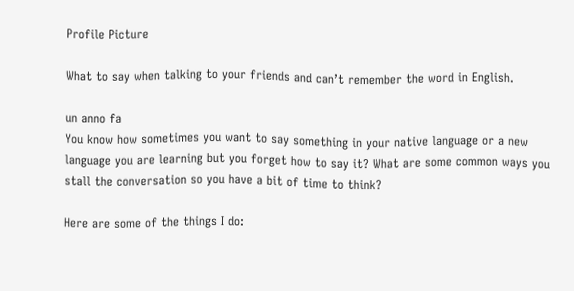Profile Picture

What to say when talking to your friends and can’t remember the word in English.

un anno fa
You know how sometimes you want to say something in your native language or a new language you are learning but you forget how to say it? What are some common ways you stall the conversation so you have a bit of time to think?

Here are some of the things I do: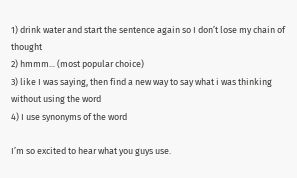1) drink water and start the sentence again so I don’t lose my chain of thought
2) hmmm... (most popular choice)
3) like I was saying, then find a new way to say what i was thinking without using the word
4) I use synonyms of the word

I’m so excited to hear what you guys use.